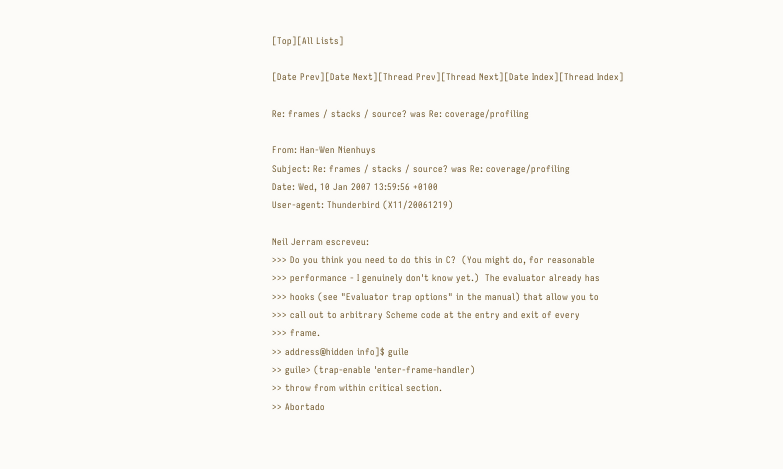[Top][All Lists]

[Date Prev][Date Next][Thread Prev][Thread Next][Date Index][Thread Index]

Re: frames / stacks / source? was Re: coverage/profiling

From: Han-Wen Nienhuys
Subject: Re: frames / stacks / source? was Re: coverage/profiling
Date: Wed, 10 Jan 2007 13:59:56 +0100
User-agent: Thunderbird (X11/20061219)

Neil Jerram escreveu:
>>> Do you think you need to do this in C?  (You might do, for reasonable
>>> performance - I genuinely don't know yet.)  The evaluator already has
>>> hooks (see "Evaluator trap options" in the manual) that allow you to
>>> call out to arbitrary Scheme code at the entry and exit of every
>>> frame.
>> address@hidden info]$ guile
>> guile> (trap-enable 'enter-frame-handler)
>> throw from within critical section.
>> Abortado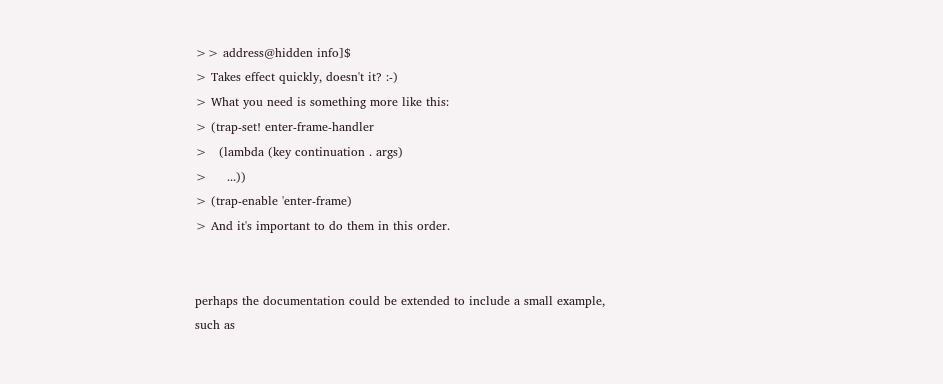>> address@hidden info]$
> Takes effect quickly, doesn't it? :-)
> What you need is something more like this:
> (trap-set! enter-frame-handler
>   (lambda (key continuation . args)
>     ...))
> (trap-enable 'enter-frame)
> And it's important to do them in this order.


perhaps the documentation could be extended to include a small example,
such as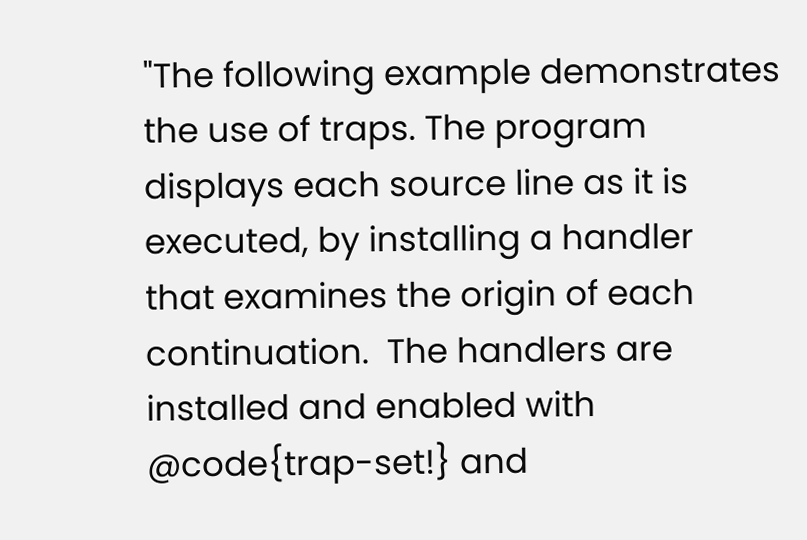"The following example demonstrates the use of traps. The program
displays each source line as it is executed, by installing a handler
that examines the origin of each continuation.  The handlers are
installed and enabled with @code{trap-set!} and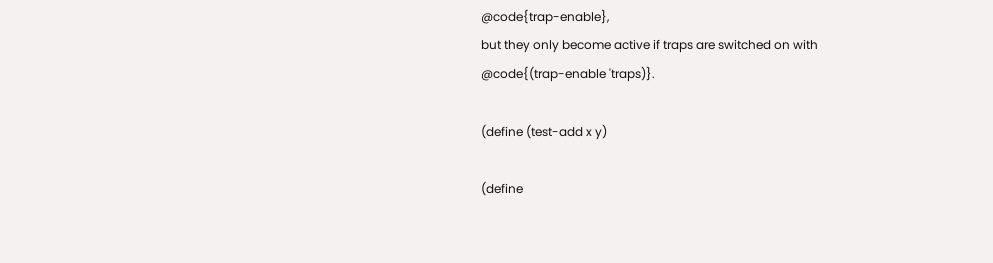@code{trap-enable},
but they only become active if traps are switched on with
@code{(trap-enable 'traps)}.

(define (test-add x y)

(define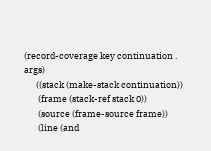(record-coverage key continuation . args)
      ((stack (make-stack continuation))
       (frame (stack-ref stack 0))
       (source (frame-source frame))
       (line (and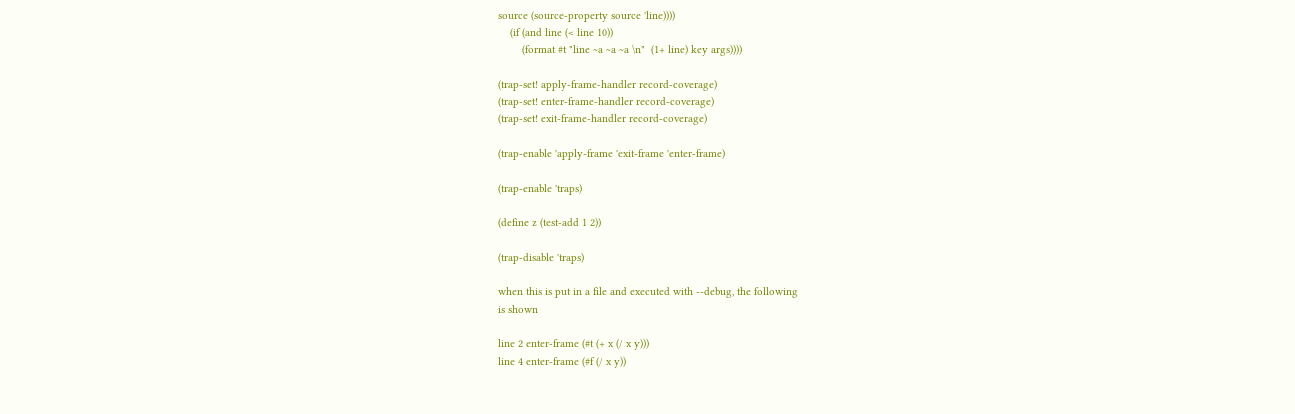source (source-property source 'line))))
    (if (and line (< line 10))
        (format #t "line ~a ~a ~a \n"  (1+ line) key args))))

(trap-set! apply-frame-handler record-coverage)
(trap-set! enter-frame-handler record-coverage)
(trap-set! exit-frame-handler record-coverage)

(trap-enable 'apply-frame 'exit-frame 'enter-frame)

(trap-enable 'traps)

(define z (test-add 1 2))

(trap-disable 'traps)

when this is put in a file and executed with --debug, the following
is shown

line 2 enter-frame (#t (+ x (/ x y)))
line 4 enter-frame (#f (/ x y))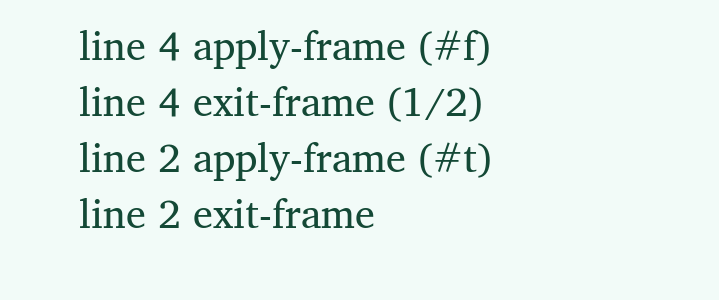line 4 apply-frame (#f)
line 4 exit-frame (1/2)
line 2 apply-frame (#t)
line 2 exit-frame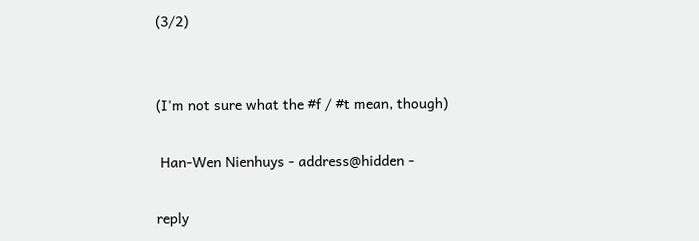(3/2)


(I'm not sure what the #f / #t mean, though)

 Han-Wen Nienhuys - address@hidden -

reply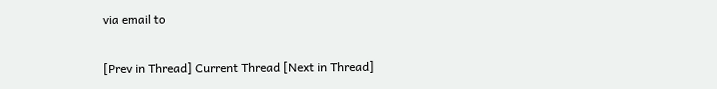via email to

[Prev in Thread] Current Thread [Next in Thread]